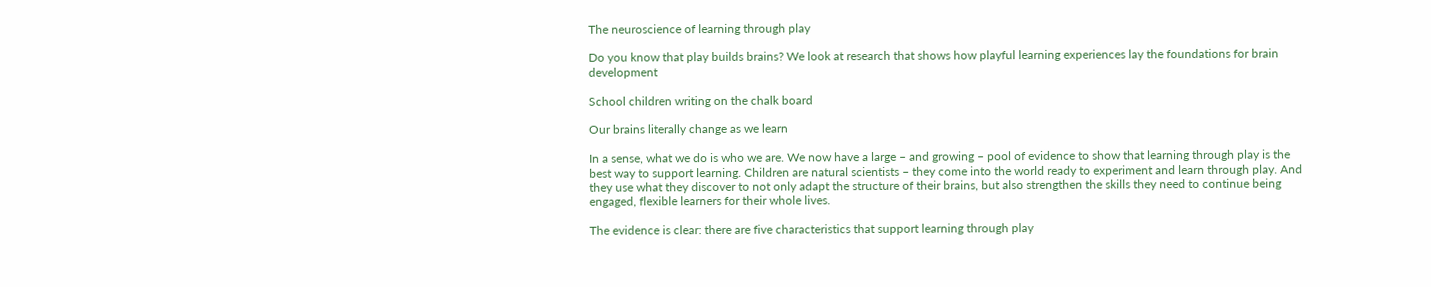The neuroscience of learning through play

Do you know that play builds brains? We look at research that shows how playful learning experiences lay the foundations for brain development

School children writing on the chalk board

Our brains literally change as we learn

In a sense, what we do is who we are. We now have a large – and growing – pool of evidence to show that learning through play is the best way to support learning. Children are natural scientists – they come into the world ready to experiment and learn through play. And they use what they discover to not only adapt the structure of their brains, but also strengthen the skills they need to continue being engaged, flexible learners for their whole lives.

The evidence is clear: there are five characteristics that support learning through play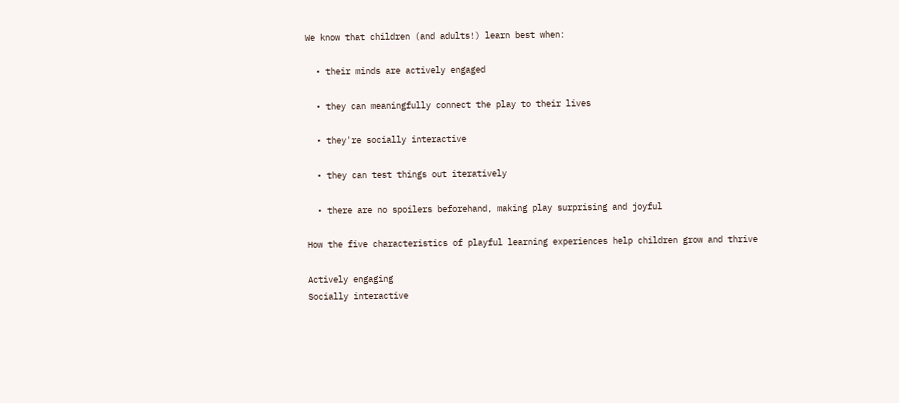We know that children (and adults!) learn best when:

  • their minds are actively engaged

  • they can meaningfully connect the play to their lives

  • they're socially interactive

  • they can test things out iteratively

  • there are no spoilers beforehand, making play surprising and joyful

How the five characteristics of playful learning experiences help children grow and thrive

Actively engaging
Socially interactive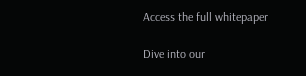Access the full whitepaper

Dive into our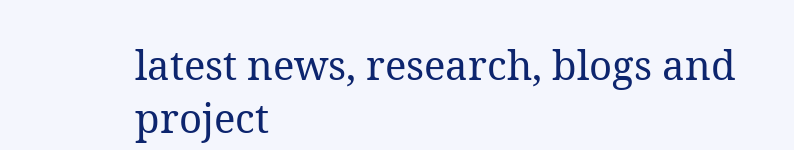latest news, research, blogs and project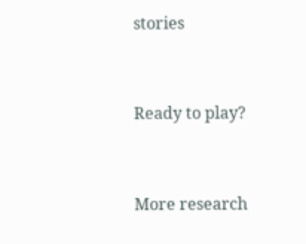stories


Ready to play?


More research